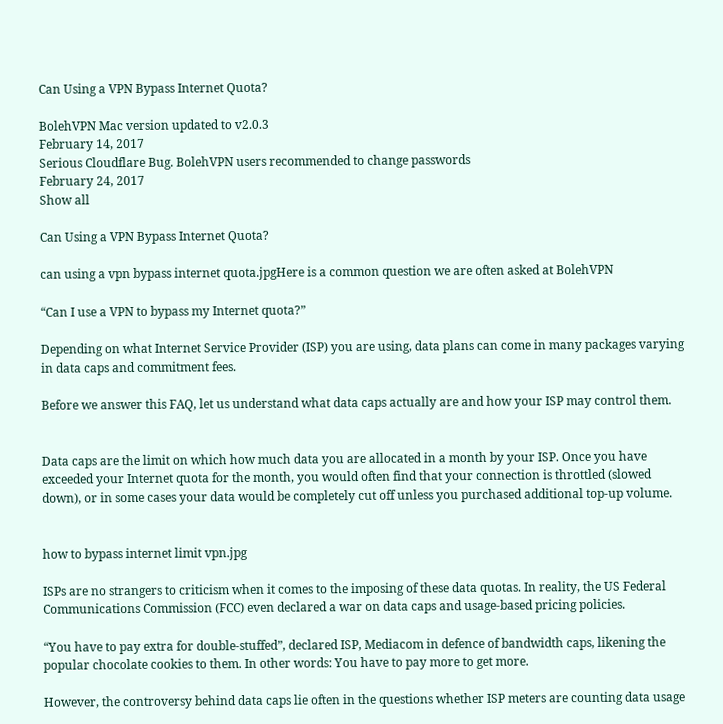Can Using a VPN Bypass Internet Quota?

BolehVPN Mac version updated to v2.0.3
February 14, 2017
Serious Cloudflare Bug. BolehVPN users recommended to change passwords
February 24, 2017
Show all

Can Using a VPN Bypass Internet Quota?

can using a vpn bypass internet quota.jpgHere is a common question we are often asked at BolehVPN

“Can I use a VPN to bypass my Internet quota?”

Depending on what Internet Service Provider (ISP) you are using, data plans can come in many packages varying in data caps and commitment fees.

Before we answer this FAQ, let us understand what data caps actually are and how your ISP may control them.


Data caps are the limit on which how much data you are allocated in a month by your ISP. Once you have exceeded your Internet quota for the month, you would often find that your connection is throttled (slowed down), or in some cases your data would be completely cut off unless you purchased additional top-up volume.


how to bypass internet limit vpn.jpg

ISPs are no strangers to criticism when it comes to the imposing of these data quotas. In reality, the US Federal Communications Commission (FCC) even declared a war on data caps and usage-based pricing policies.

“You have to pay extra for double-stuffed”, declared ISP, Mediacom in defence of bandwidth caps, likening the popular chocolate cookies to them. In other words: You have to pay more to get more.

However, the controversy behind data caps lie often in the questions whether ISP meters are counting data usage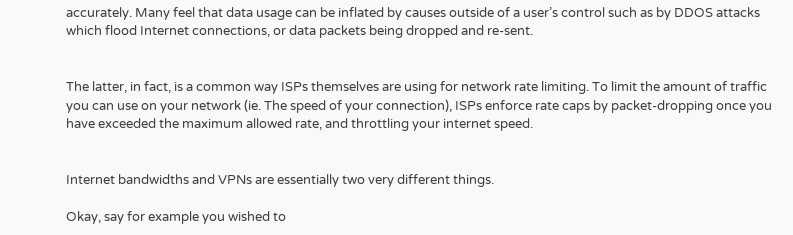accurately. Many feel that data usage can be inflated by causes outside of a user’s control such as by DDOS attacks which flood Internet connections, or data packets being dropped and re-sent.


The latter, in fact, is a common way ISPs themselves are using for network rate limiting. To limit the amount of traffic you can use on your network (ie. The speed of your connection), ISPs enforce rate caps by packet-dropping once you have exceeded the maximum allowed rate, and throttling your internet speed.


Internet bandwidths and VPNs are essentially two very different things.

Okay, say for example you wished to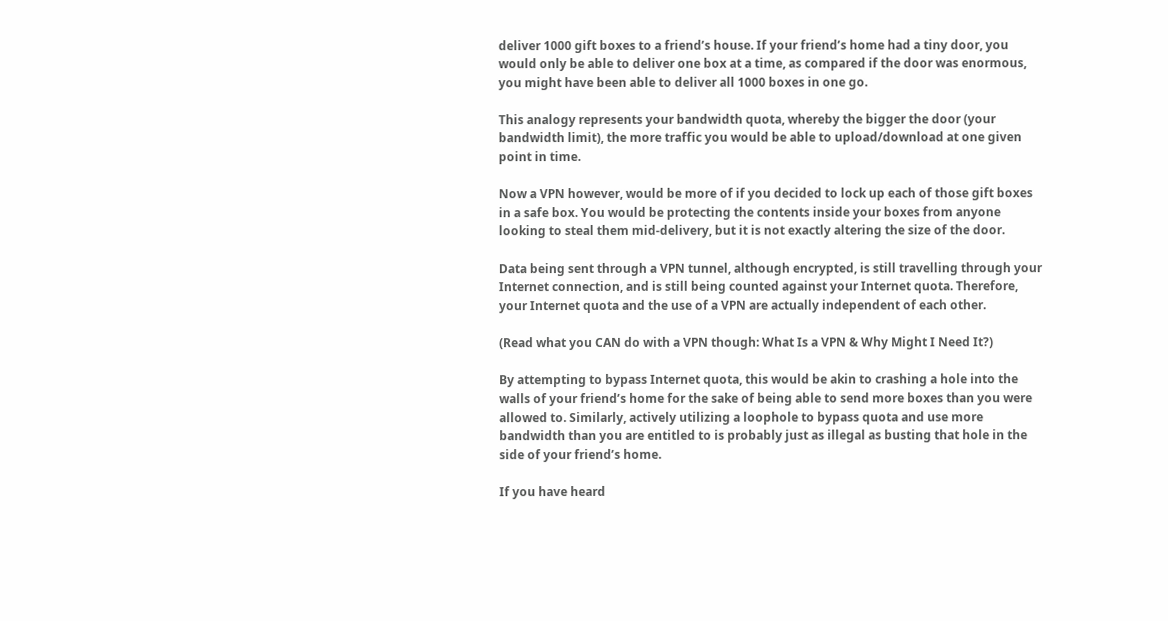deliver 1000 gift boxes to a friend’s house. If your friend’s home had a tiny door, you would only be able to deliver one box at a time, as compared if the door was enormous, you might have been able to deliver all 1000 boxes in one go.

This analogy represents your bandwidth quota, whereby the bigger the door (your bandwidth limit), the more traffic you would be able to upload/download at one given point in time.

Now a VPN however, would be more of if you decided to lock up each of those gift boxes in a safe box. You would be protecting the contents inside your boxes from anyone looking to steal them mid-delivery, but it is not exactly altering the size of the door.

Data being sent through a VPN tunnel, although encrypted, is still travelling through your Internet connection, and is still being counted against your Internet quota. Therefore, your Internet quota and the use of a VPN are actually independent of each other.

(Read what you CAN do with a VPN though: What Is a VPN & Why Might I Need It?)

By attempting to bypass Internet quota, this would be akin to crashing a hole into the walls of your friend’s home for the sake of being able to send more boxes than you were allowed to. Similarly, actively utilizing a loophole to bypass quota and use more bandwidth than you are entitled to is probably just as illegal as busting that hole in the side of your friend’s home.

If you have heard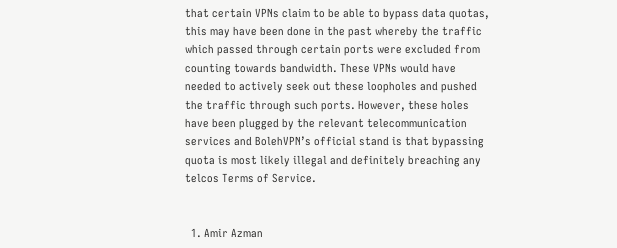that certain VPNs claim to be able to bypass data quotas, this may have been done in the past whereby the traffic which passed through certain ports were excluded from counting towards bandwidth. These VPNs would have needed to actively seek out these loopholes and pushed the traffic through such ports. However, these holes have been plugged by the relevant telecommunication services and BolehVPN’s official stand is that bypassing quota is most likely illegal and definitely breaching any telcos Terms of Service.


  1. Amir Azman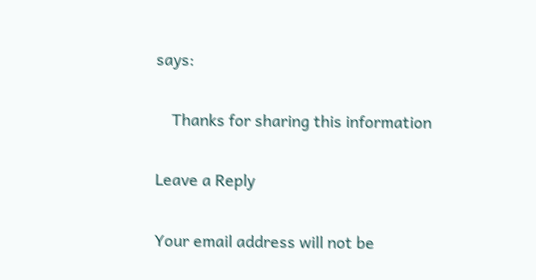says:

    Thanks for sharing this information

Leave a Reply

Your email address will not be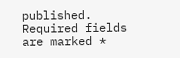published. Required fields are marked *